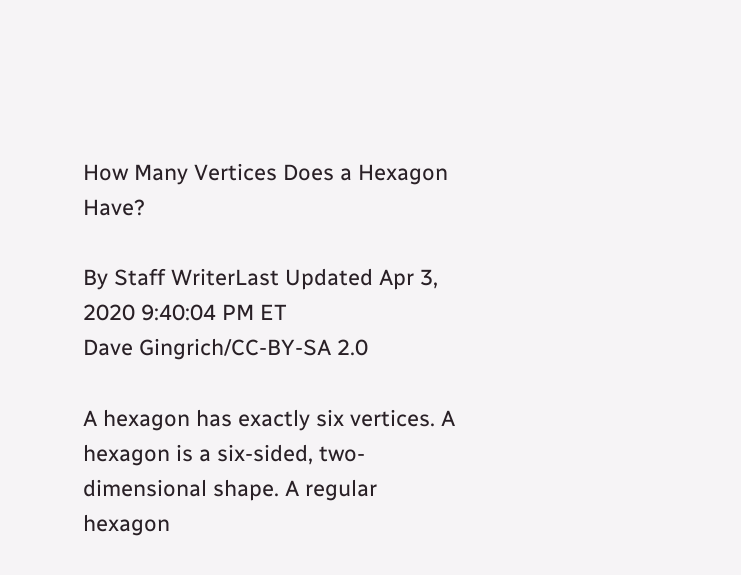How Many Vertices Does a Hexagon Have?

By Staff WriterLast Updated Apr 3, 2020 9:40:04 PM ET
Dave Gingrich/CC-BY-SA 2.0

A hexagon has exactly six vertices. A hexagon is a six-sided, two-dimensional shape. A regular hexagon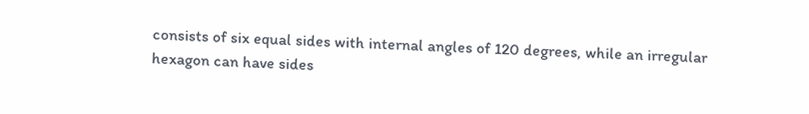consists of six equal sides with internal angles of 120 degrees, while an irregular hexagon can have sides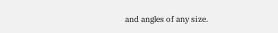and angles of any size.